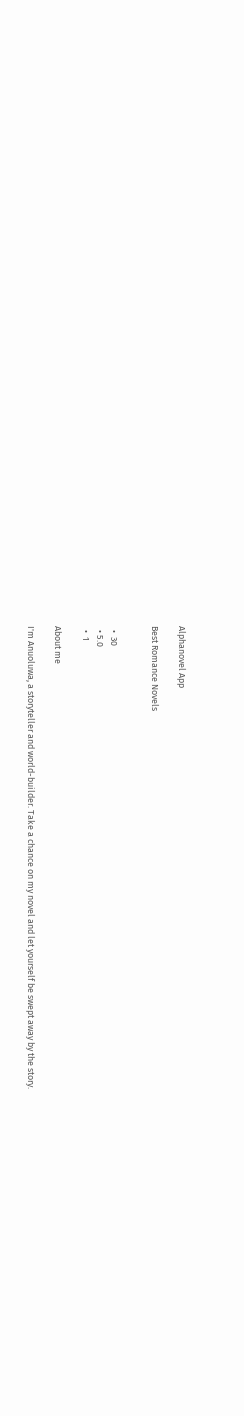Alphanovel App

Best Romance Novels


  •  30
  • 5.0
  •  1

About me

I'm Anuoluwa, a storyteller and world-builder. Take a chance on my novel and let yourself be swept away by the story.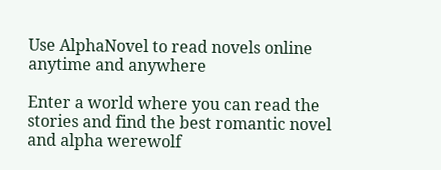Use AlphaNovel to read novels online anytime and anywhere

Enter a world where you can read the stories and find the best romantic novel and alpha werewolf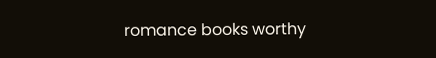romance books worthy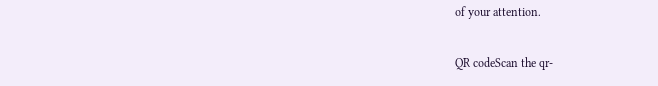of your attention.

QR codeScan the qr-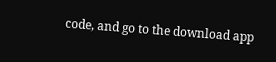code, and go to the download app